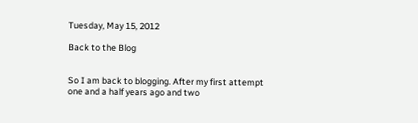Tuesday, May 15, 2012

Back to the Blog


So I am back to blogging. After my first attempt one and a half years ago and two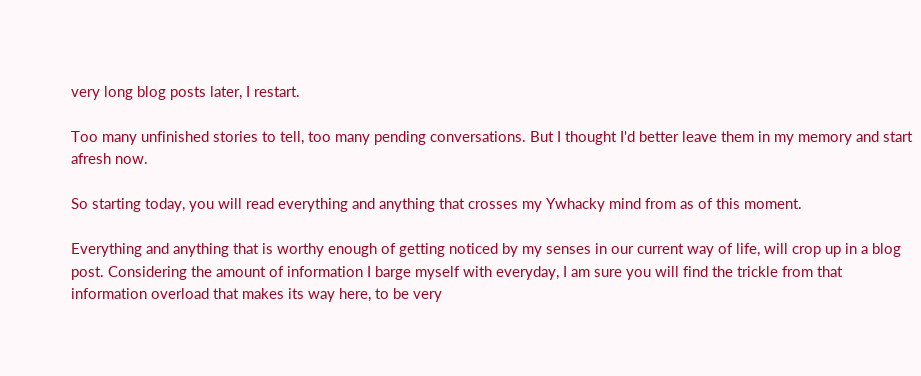very long blog posts later, I restart.

Too many unfinished stories to tell, too many pending conversations. But I thought I'd better leave them in my memory and start afresh now.

So starting today, you will read everything and anything that crosses my Ywhacky mind from as of this moment.

Everything and anything that is worthy enough of getting noticed by my senses in our current way of life, will crop up in a blog post. Considering the amount of information I barge myself with everyday, I am sure you will find the trickle from that information overload that makes its way here, to be very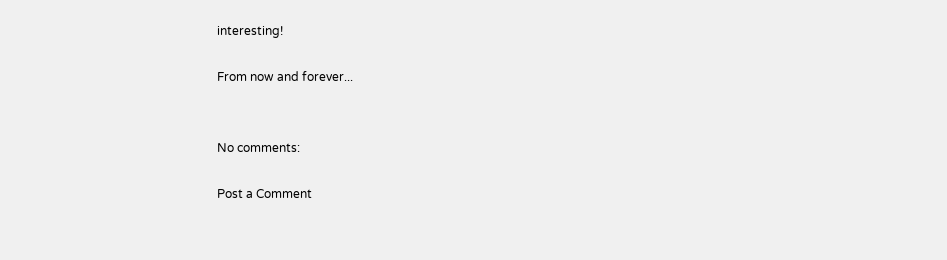interesting!

From now and forever...


No comments:

Post a Comment